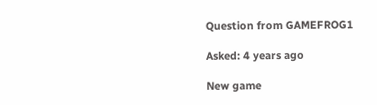Question from GAMEFROG1

Asked: 4 years ago

New game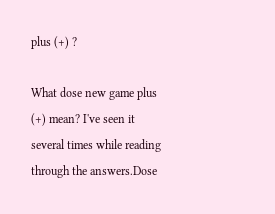plus (+) ?

What dose new game plus (+) mean? I've seen it several times while reading through the answers.Dose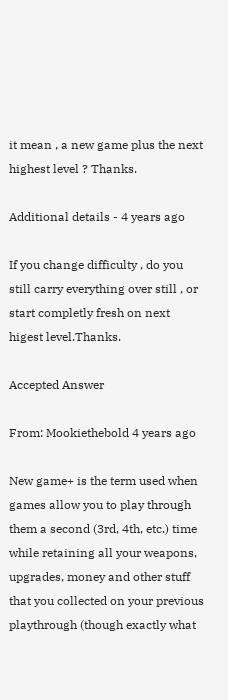it mean , a new game plus the next highest level ? Thanks.

Additional details - 4 years ago

If you change difficulty , do you still carry everything over still , or start completly fresh on next higest level.Thanks.

Accepted Answer

From: Mookiethebold 4 years ago

New game+ is the term used when games allow you to play through them a second (3rd, 4th, etc.) time while retaining all your weapons, upgrades, money and other stuff that you collected on your previous playthrough (though exactly what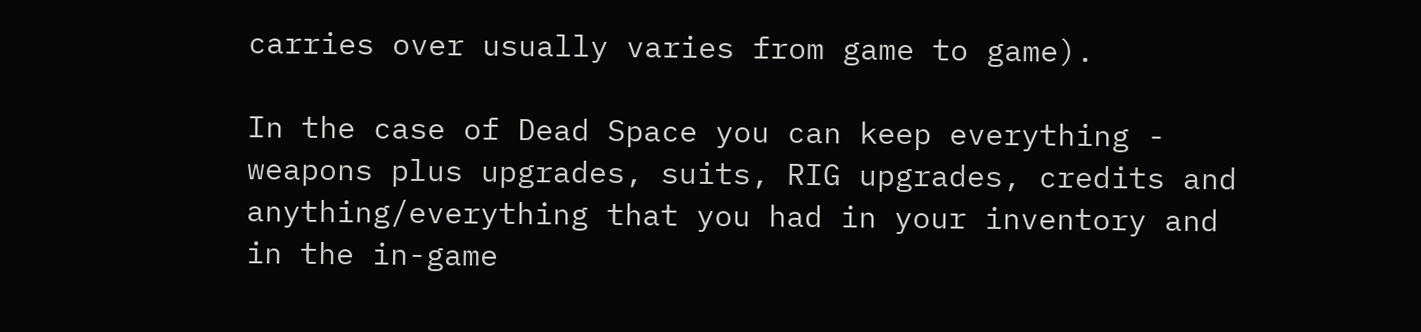carries over usually varies from game to game).

In the case of Dead Space you can keep everything - weapons plus upgrades, suits, RIG upgrades, credits and anything/everything that you had in your inventory and in the in-game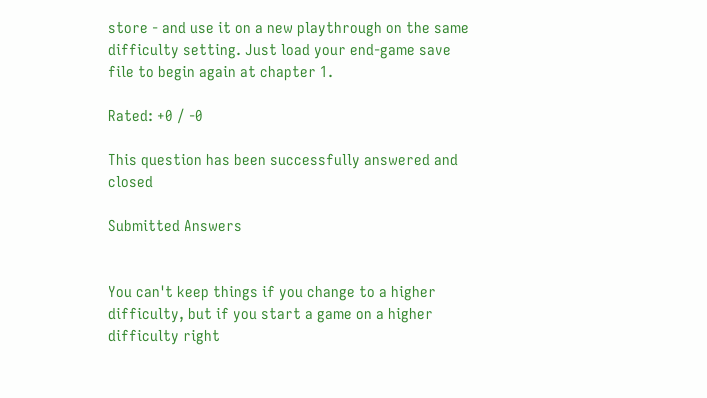store - and use it on a new playthrough on the same difficulty setting. Just load your end-game save file to begin again at chapter 1.

Rated: +0 / -0

This question has been successfully answered and closed

Submitted Answers


You can't keep things if you change to a higher difficulty, but if you start a game on a higher difficulty right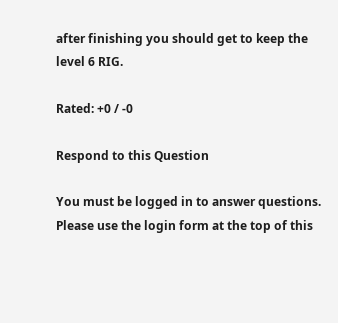after finishing you should get to keep the level 6 RIG.

Rated: +0 / -0

Respond to this Question

You must be logged in to answer questions. Please use the login form at the top of this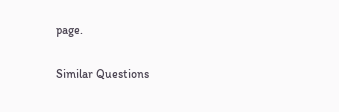page.

Similar Questions